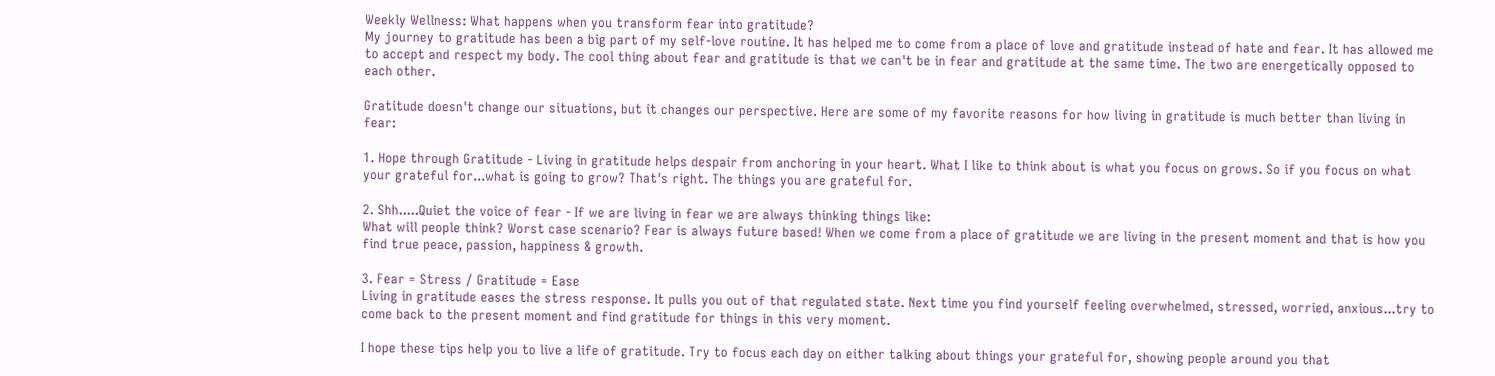Weekly Wellness: What happens when you transform fear into gratitude?
My journey to gratitude has been a big part of my self-love routine. It has helped me to come from a place of love and gratitude instead of hate and fear. It has allowed me to accept and respect my body. The cool thing about fear and gratitude is that we can't be in fear and gratitude at the same time. The two are energetically opposed to each other.

Gratitude doesn't change our situations, but it changes our perspective. Here are some of my favorite reasons for how living in gratitude is much better than living in fear:

1. Hope through Gratitude - Living in gratitude helps despair from anchoring in your heart. What I like to think about is what you focus on grows. So if you focus on what your grateful for...what is going to grow? That's right. The things you are grateful for.

2. Shh.....Quiet the voice of fear - If we are living in fear we are always thinking things like:
What will people think? Worst case scenario? Fear is always future based! When we come from a place of gratitude we are living in the present moment and that is how you find true peace, passion, happiness & growth.

3. Fear = Stress / Gratitude = Ease
Living in gratitude eases the stress response. It pulls you out of that regulated state. Next time you find yourself feeling overwhelmed, stressed, worried, anxious...try to come back to the present moment and find gratitude for things in this very moment.

I hope these tips help you to live a life of gratitude. Try to focus each day on either talking about things your grateful for, showing people around you that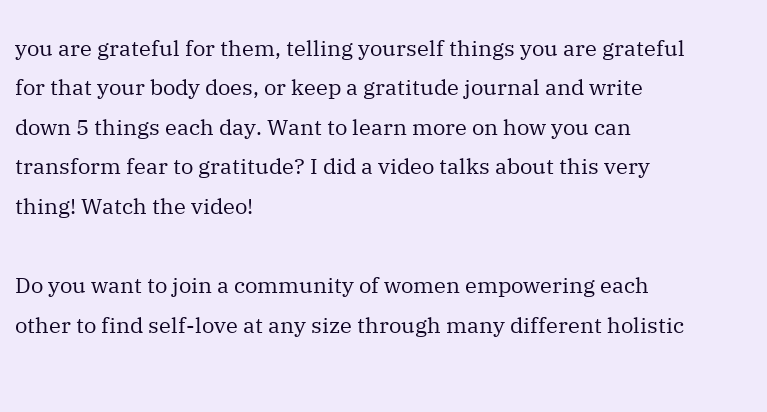you are grateful for them, telling yourself things you are grateful for that your body does, or keep a gratitude journal and write down 5 things each day. Want to learn more on how you can transform fear to gratitude? I did a video talks about this very thing! Watch the video!

Do you want to join a community of women empowering each other to find self-love at any size through many different holistic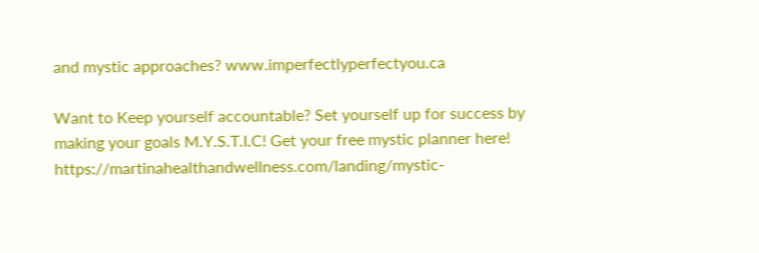and mystic approaches? www.imperfectlyperfectyou.ca

Want to Keep yourself accountable? Set yourself up for success by making your goals M.Y.S.T.I.C! Get your free mystic planner here! https://martinahealthandwellness.com/landing/mystic-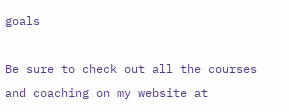goals

Be sure to check out all the courses and coaching on my website at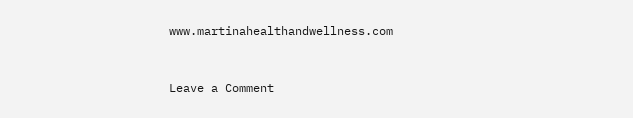www.martinahealthandwellness.com


Leave a Comment